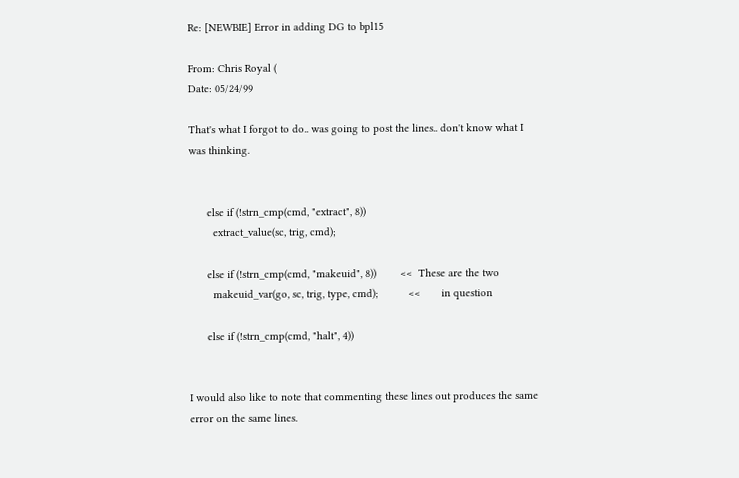Re: [NEWBIE] Error in adding DG to bpl15

From: Chris Royal (
Date: 05/24/99

That's what I forgot to do.. was going to post the lines.. don't know what I
was thinking.


      else if (!strn_cmp(cmd, "extract", 8))
        extract_value(sc, trig, cmd);

      else if (!strn_cmp(cmd, "makeuid", 8))        <<  These are the two
        makeuid_var(go, sc, trig, type, cmd);          <<       in question

      else if (!strn_cmp(cmd, "halt", 4))


I would also like to note that commenting these lines out produces the same
error on the same lines.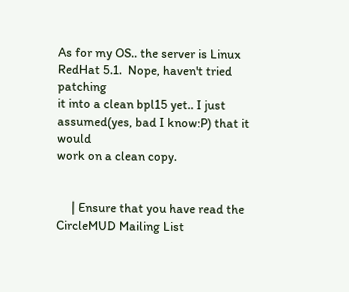As for my OS.. the server is Linux RedHat 5.1.  Nope, haven't tried patching
it into a clean bpl15 yet.. I just assumed(yes, bad I know:P) that it would
work on a clean copy.


     | Ensure that you have read the CircleMUD Mailing List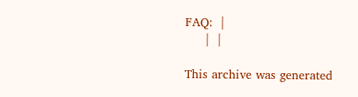FAQ:  |
     |  |

This archive was generated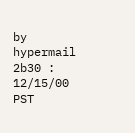by hypermail 2b30 : 12/15/00 PST